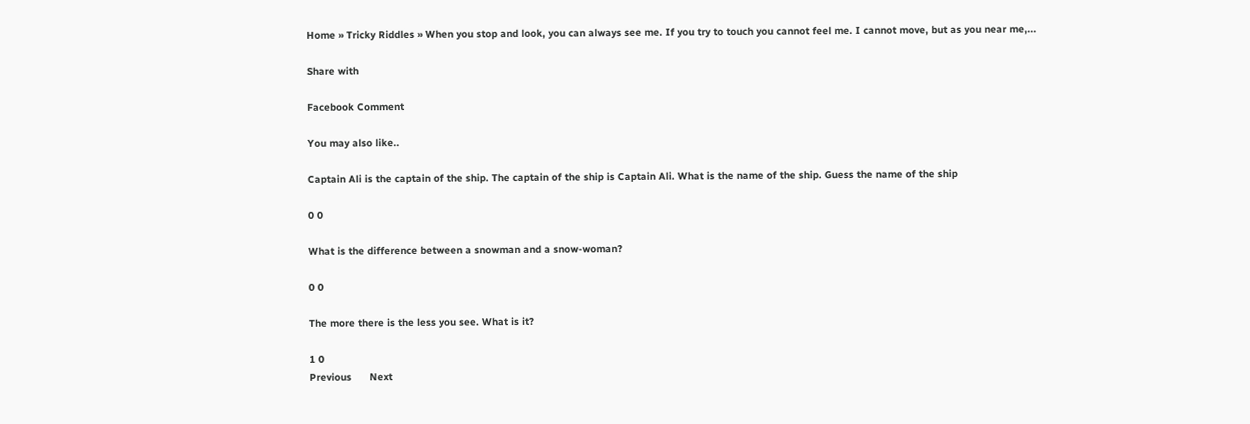Home » Tricky Riddles » When you stop and look, you can always see me. If you try to touch you cannot feel me. I cannot move, but as you near me,...

Share with

Facebook Comment

You may also like..

Captain Ali is the captain of the ship. The captain of the ship is Captain Ali. What is the name of the ship. Guess the name of the ship

0 0

What is the difference between a snowman and a snow-woman?

0 0

The more there is the less you see. What is it?

1 0
Previous      Next